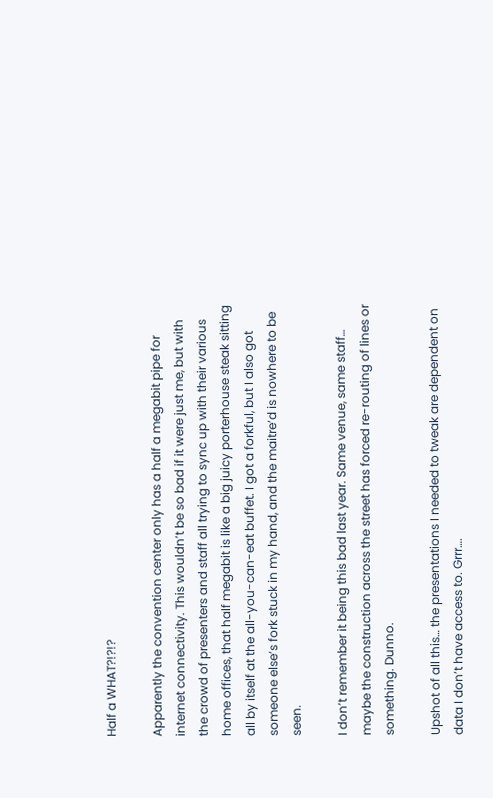Half a WHAT?!?!?

Apparently the convention center only has a half a megabit pipe for internet connectivity. This wouldn’t be so bad if it were just me, but with the crowd of presenters and staff all trying to sync up with their various home offices, that half megabit is like a big juicy porterhouse steak sitting all by itself at the all-you-can-eat buffet. I got a forkful, but I also got someone else’s fork stuck in my hand, and the maitre’d is nowhere to be seen.

I don’t remember it being this bad last year. Same venue, same staff… maybe the construction across the street has forced re-routing of lines or something. Dunno.

Upshot of all this… the presentations I needed to tweak are dependent on data I don’t have access to. Grrr….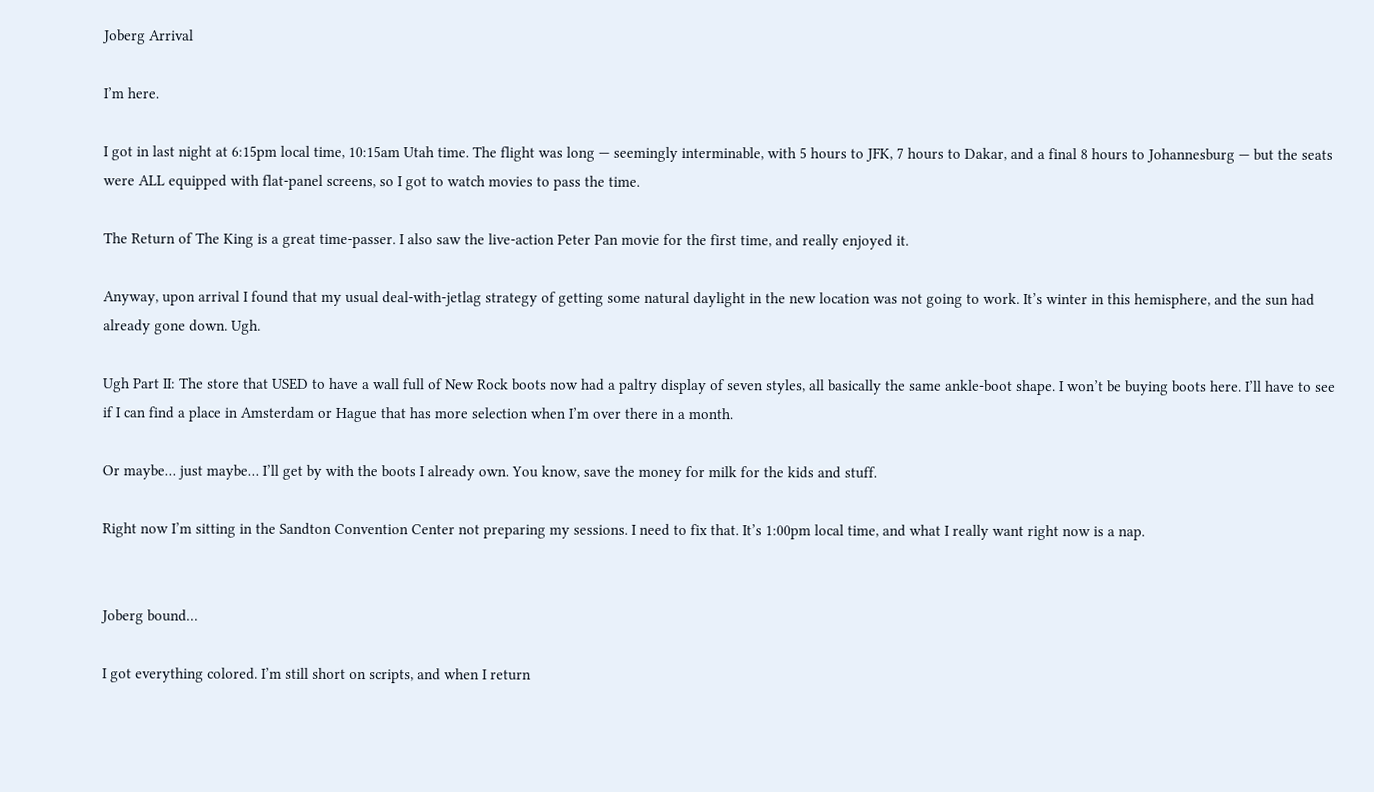Joberg Arrival

I’m here.

I got in last night at 6:15pm local time, 10:15am Utah time. The flight was long — seemingly interminable, with 5 hours to JFK, 7 hours to Dakar, and a final 8 hours to Johannesburg — but the seats were ALL equipped with flat-panel screens, so I got to watch movies to pass the time.

The Return of The King is a great time-passer. I also saw the live-action Peter Pan movie for the first time, and really enjoyed it.

Anyway, upon arrival I found that my usual deal-with-jetlag strategy of getting some natural daylight in the new location was not going to work. It’s winter in this hemisphere, and the sun had already gone down. Ugh.

Ugh Part II: The store that USED to have a wall full of New Rock boots now had a paltry display of seven styles, all basically the same ankle-boot shape. I won’t be buying boots here. I’ll have to see if I can find a place in Amsterdam or Hague that has more selection when I’m over there in a month.

Or maybe… just maybe… I’ll get by with the boots I already own. You know, save the money for milk for the kids and stuff.

Right now I’m sitting in the Sandton Convention Center not preparing my sessions. I need to fix that. It’s 1:00pm local time, and what I really want right now is a nap.


Joberg bound…

I got everything colored. I’m still short on scripts, and when I return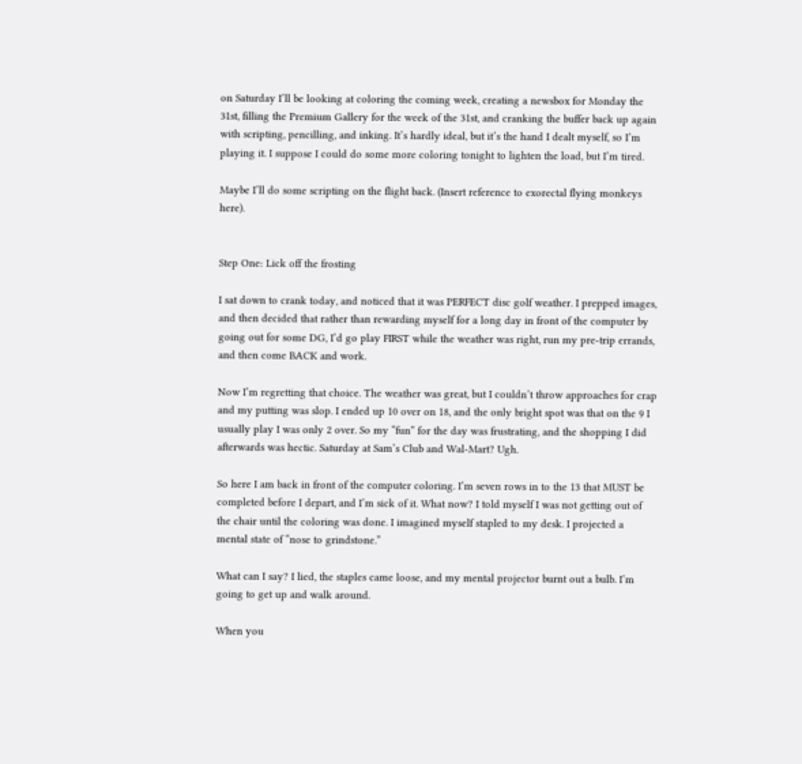on Saturday I’ll be looking at coloring the coming week, creating a newsbox for Monday the 31st, filling the Premium Gallery for the week of the 31st, and cranking the buffer back up again with scripting, pencilling, and inking. It’s hardly ideal, but it’s the hand I dealt myself, so I’m playing it. I suppose I could do some more coloring tonight to lighten the load, but I’m tired.

Maybe I’ll do some scripting on the flight back. (Insert reference to exorectal flying monkeys here).


Step One: Lick off the frosting

I sat down to crank today, and noticed that it was PERFECT disc golf weather. I prepped images, and then decided that rather than rewarding myself for a long day in front of the computer by going out for some DG, I’d go play FIRST while the weather was right, run my pre-trip errands, and then come BACK and work.

Now I’m regretting that choice. The weather was great, but I couldn’t throw approaches for crap and my putting was slop. I ended up 10 over on 18, and the only bright spot was that on the 9 I usually play I was only 2 over. So my “fun” for the day was frustrating, and the shopping I did afterwards was hectic. Saturday at Sam’s Club and Wal-Mart? Ugh.

So here I am back in front of the computer coloring. I’m seven rows in to the 13 that MUST be completed before I depart, and I’m sick of it. What now? I told myself I was not getting out of the chair until the coloring was done. I imagined myself stapled to my desk. I projected a mental state of “nose to grindstone.”

What can I say? I lied, the staples came loose, and my mental projector burnt out a bulb. I’m going to get up and walk around.

When you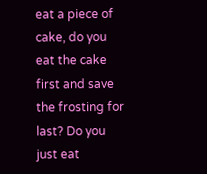eat a piece of cake, do you eat the cake first and save the frosting for last? Do you just eat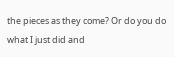the pieces as they come? Or do you do what I just did and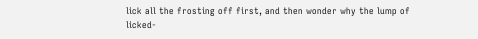lick all the frosting off first, and then wonder why the lump of licked-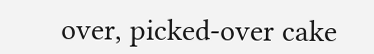over, picked-over cake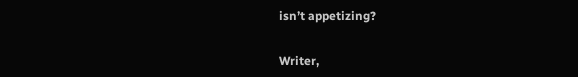isn’t appetizing?


Writer,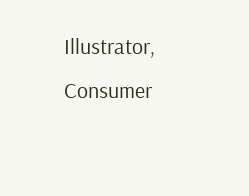Illustrator, Consumer